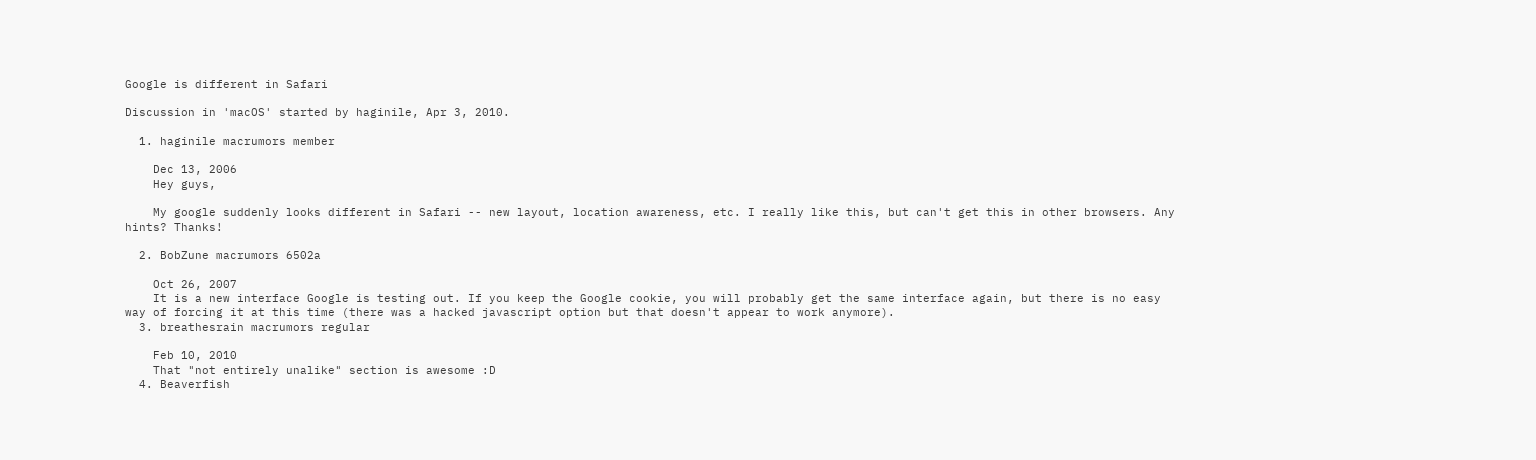Google is different in Safari

Discussion in 'macOS' started by haginile, Apr 3, 2010.

  1. haginile macrumors member

    Dec 13, 2006
    Hey guys,

    My google suddenly looks different in Safari -- new layout, location awareness, etc. I really like this, but can't get this in other browsers. Any hints? Thanks!

  2. BobZune macrumors 6502a

    Oct 26, 2007
    It is a new interface Google is testing out. If you keep the Google cookie, you will probably get the same interface again, but there is no easy way of forcing it at this time (there was a hacked javascript option but that doesn't appear to work anymore).
  3. breathesrain macrumors regular

    Feb 10, 2010
    That "not entirely unalike" section is awesome :D
  4. Beaverfish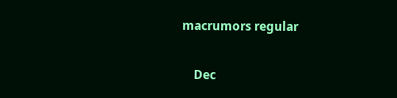macrumors regular

    Dec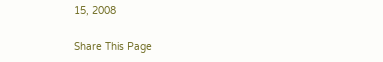15, 2008

Share This Page